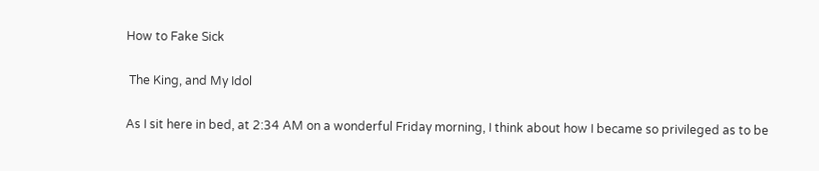How to Fake Sick

 The King, and My Idol

As I sit here in bed, at 2:34 AM on a wonderful Friday morning, I think about how I became so privileged as to be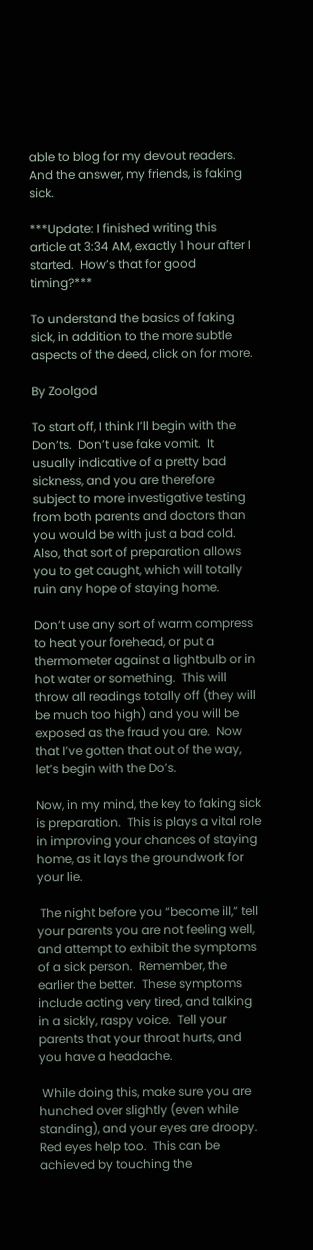able to blog for my devout readers.  And the answer, my friends, is faking sick.

***Update: I finished writing this article at 3:34 AM, exactly 1 hour after I started.  How’s that for good timing?***

To understand the basics of faking sick, in addition to the more subtle aspects of the deed, click on for more.

By Zoolgod

To start off, I think I’ll begin with the Don’ts.  Don’t use fake vomit.  It usually indicative of a pretty bad sickness, and you are therefore subject to more investigative testing from both parents and doctors than you would be with just a bad cold.  Also, that sort of preparation allows you to get caught, which will totally ruin any hope of staying home.

Don’t use any sort of warm compress to heat your forehead, or put a thermometer against a lightbulb or in hot water or something.  This will throw all readings totally off (they will be much too high) and you will be exposed as the fraud you are.  Now that I’ve gotten that out of the way, let’s begin with the Do’s.

Now, in my mind, the key to faking sick is preparation.  This is plays a vital role in improving your chances of staying home, as it lays the groundwork for your lie.

 The night before you “become ill,” tell your parents you are not feeling well, and attempt to exhibit the symptoms of a sick person.  Remember, the earlier the better.  These symptoms include acting very tired, and talking in a sickly, raspy voice.  Tell your parents that your throat hurts, and you have a headache.

 While doing this, make sure you are hunched over slightly (even while standing), and your eyes are droopy.  Red eyes help too.  This can be achieved by touching the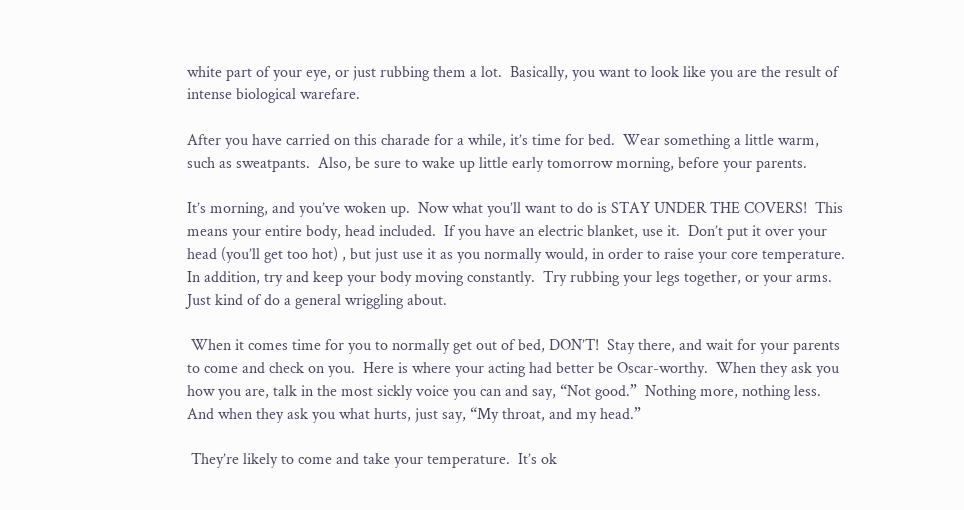white part of your eye, or just rubbing them a lot.  Basically, you want to look like you are the result of intense biological warefare.

After you have carried on this charade for a while, it’s time for bed.  Wear something a little warm, such as sweatpants.  Also, be sure to wake up little early tomorrow morning, before your parents.

It’s morning, and you’ve woken up.  Now what you’ll want to do is STAY UNDER THE COVERS!  This means your entire body, head included.  If you have an electric blanket, use it.  Don’t put it over your head (you’ll get too hot) , but just use it as you normally would, in order to raise your core temperature.  In addition, try and keep your body moving constantly.  Try rubbing your legs together, or your arms.  Just kind of do a general wriggling about.

 When it comes time for you to normally get out of bed, DON’T!  Stay there, and wait for your parents to come and check on you.  Here is where your acting had better be Oscar-worthy.  When they ask you how you are, talk in the most sickly voice you can and say, “Not good.”  Nothing more, nothing less.  And when they ask you what hurts, just say, “My throat, and my head.”

 They’re likely to come and take your temperature.  It’s ok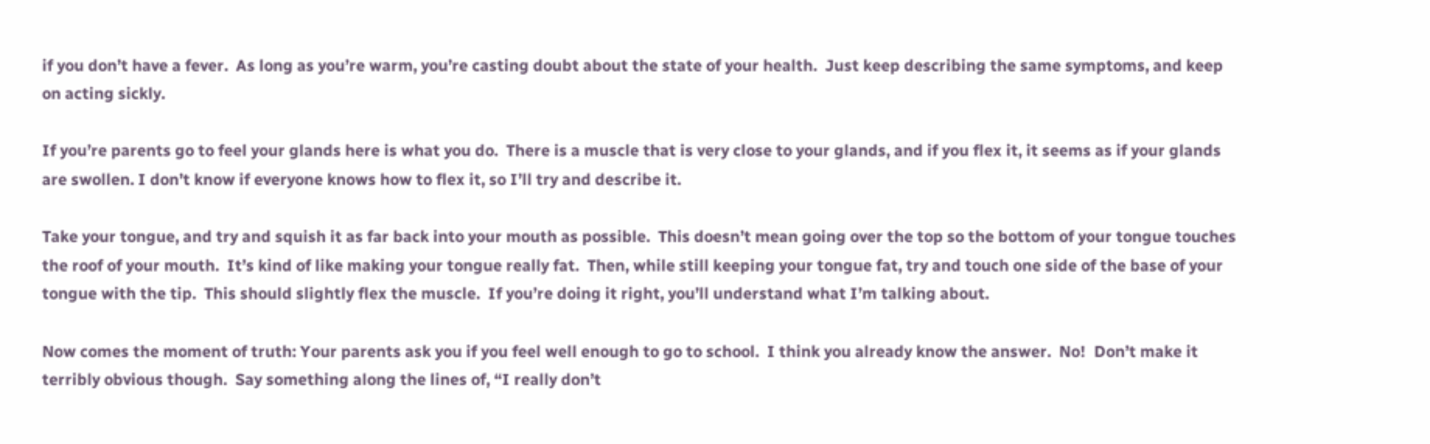if you don’t have a fever.  As long as you’re warm, you’re casting doubt about the state of your health.  Just keep describing the same symptoms, and keep on acting sickly.

If you’re parents go to feel your glands here is what you do.  There is a muscle that is very close to your glands, and if you flex it, it seems as if your glands are swollen. I don’t know if everyone knows how to flex it, so I’ll try and describe it.

Take your tongue, and try and squish it as far back into your mouth as possible.  This doesn’t mean going over the top so the bottom of your tongue touches the roof of your mouth.  It’s kind of like making your tongue really fat.  Then, while still keeping your tongue fat, try and touch one side of the base of your tongue with the tip.  This should slightly flex the muscle.  If you’re doing it right, you’ll understand what I’m talking about.

Now comes the moment of truth: Your parents ask you if you feel well enough to go to school.  I think you already know the answer.  No!  Don’t make it terribly obvious though.  Say something along the lines of, “I really don’t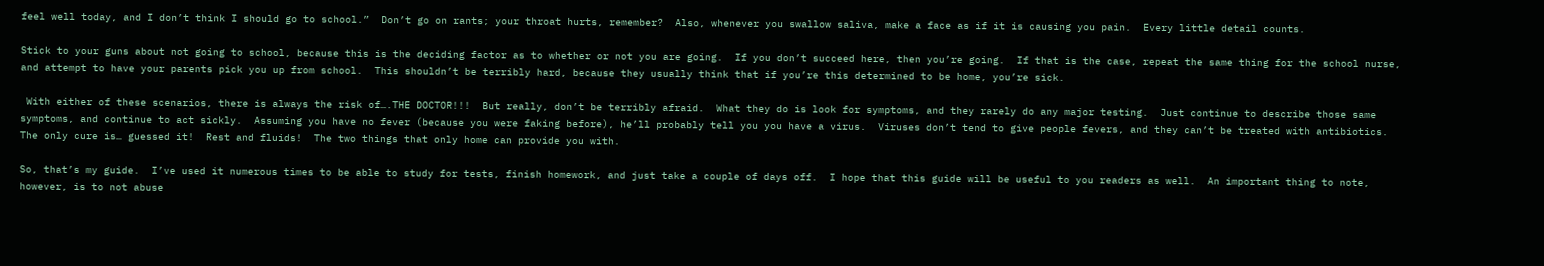feel well today, and I don’t think I should go to school.”  Don’t go on rants; your throat hurts, remember?  Also, whenever you swallow saliva, make a face as if it is causing you pain.  Every little detail counts.

Stick to your guns about not going to school, because this is the deciding factor as to whether or not you are going.  If you don’t succeed here, then you’re going.  If that is the case, repeat the same thing for the school nurse, and attempt to have your parents pick you up from school.  This shouldn’t be terribly hard, because they usually think that if you’re this determined to be home, you’re sick.

 With either of these scenarios, there is always the risk of….THE DOCTOR!!!  But really, don’t be terribly afraid.  What they do is look for symptoms, and they rarely do any major testing.  Just continue to describe those same symptoms, and continue to act sickly.  Assuming you have no fever (because you were faking before), he’ll probably tell you you have a virus.  Viruses don’t tend to give people fevers, and they can’t be treated with antibiotics.  The only cure is… guessed it!  Rest and fluids!  The two things that only home can provide you with.

So, that’s my guide.  I’ve used it numerous times to be able to study for tests, finish homework, and just take a couple of days off.  I hope that this guide will be useful to you readers as well.  An important thing to note, however, is to not abuse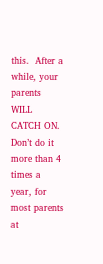this.  After a while, your parents WILL CATCH ON.  Don’t do it more than 4 times a year, for most parents at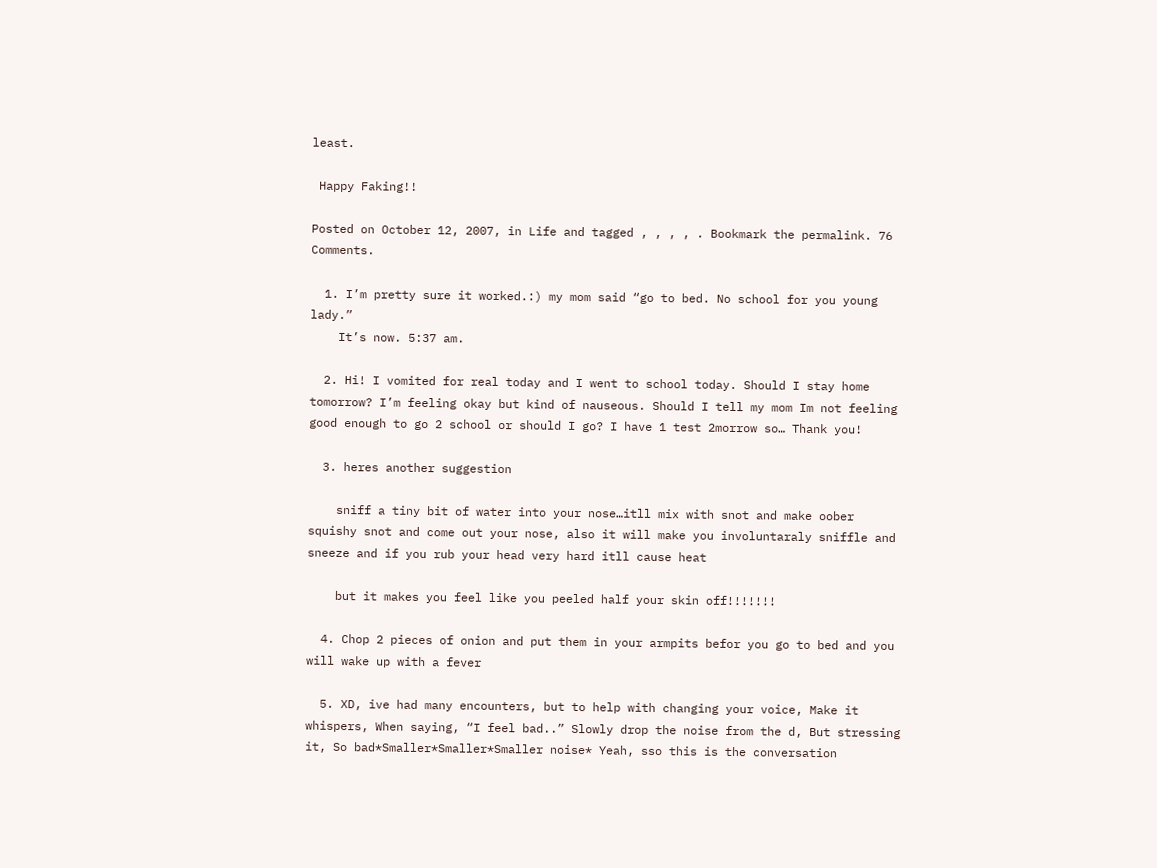least.

 Happy Faking!!

Posted on October 12, 2007, in Life and tagged , , , , . Bookmark the permalink. 76 Comments.

  1. I’m pretty sure it worked.:) my mom said “go to bed. No school for you young lady.”
    It’s now. 5:37 am.

  2. Hi! I vomited for real today and I went to school today. Should I stay home tomorrow? I’m feeling okay but kind of nauseous. Should I tell my mom Im not feeling good enough to go 2 school or should I go? I have 1 test 2morrow so… Thank you!

  3. heres another suggestion

    sniff a tiny bit of water into your nose…itll mix with snot and make oober squishy snot and come out your nose, also it will make you involuntaraly sniffle and sneeze and if you rub your head very hard itll cause heat

    but it makes you feel like you peeled half your skin off!!!!!!!

  4. Chop 2 pieces of onion and put them in your armpits befor you go to bed and you will wake up with a fever

  5. XD, ive had many encounters, but to help with changing your voice, Make it whispers, When saying, “I feel bad..” Slowly drop the noise from the d, But stressing it, So bad*Smaller*Smaller*Smaller noise* Yeah, sso this is the conversation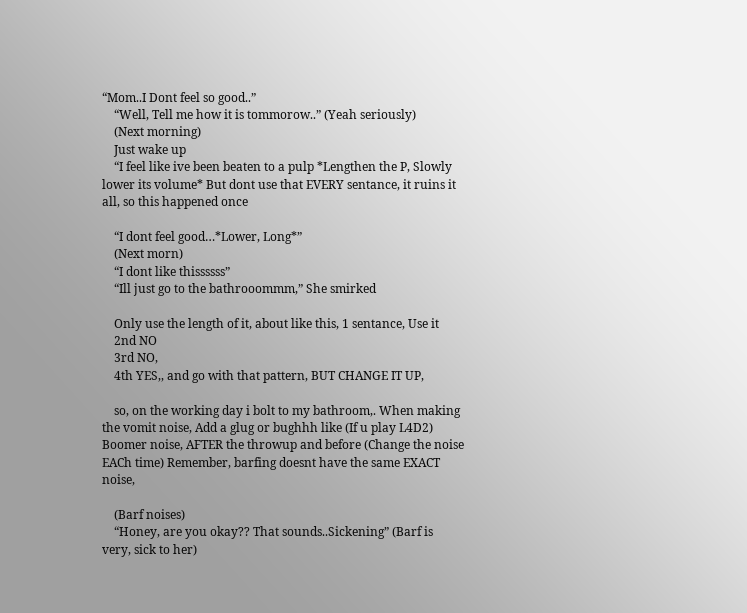“Mom..I Dont feel so good..”
    “Well, Tell me how it is tommorow..” (Yeah seriously)
    (Next morning)
    Just wake up
    “I feel like ive been beaten to a pulp *Lengthen the P, Slowly lower its volume* But dont use that EVERY sentance, it ruins it all, so this happened once

    “I dont feel good…*Lower, Long*”
    (Next morn)
    “I dont like thissssss”
    “Ill just go to the bathrooommm,” She smirked

    Only use the length of it, about like this, 1 sentance, Use it
    2nd NO
    3rd NO,
    4th YES,, and go with that pattern, BUT CHANGE IT UP,

    so, on the working day i bolt to my bathroom,. When making the vomit noise, Add a glug or bughhh like (If u play L4D2) Boomer noise, AFTER the throwup and before (Change the noise EACh time) Remember, barfing doesnt have the same EXACT noise,

    (Barf noises)
    “Honey, are you okay?? That sounds..Sickening” (Barf is very, sick to her)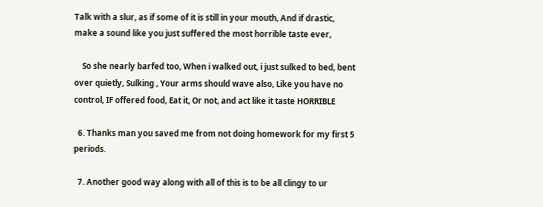Talk with a slur, as if some of it is still in your mouth, And if drastic, make a sound like you just suffered the most horrible taste ever,

    So she nearly barfed too, When i walked out, i just sulked to bed, bent over quietly, Sulking , Your arms should wave also, Like you have no control, IF offered food, Eat it, Or not, and act like it taste HORRIBLE

  6. Thanks man you saved me from not doing homework for my first 5 periods.

  7. Another good way along with all of this is to be all clingy to ur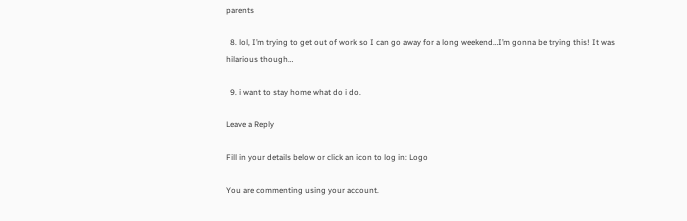parents

  8. lol, I’m trying to get out of work so I can go away for a long weekend…I’m gonna be trying this! It was hilarious though…

  9. i want to stay home what do i do.

Leave a Reply

Fill in your details below or click an icon to log in: Logo

You are commenting using your account.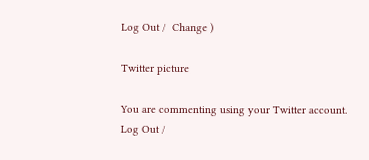Log Out /  Change )

Twitter picture

You are commenting using your Twitter account. Log Out /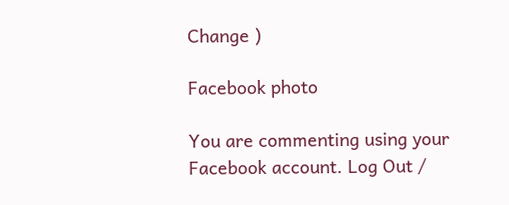Change )

Facebook photo

You are commenting using your Facebook account. Log Out /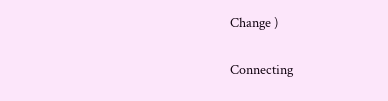Change )

Connecting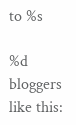to %s

%d bloggers like this: